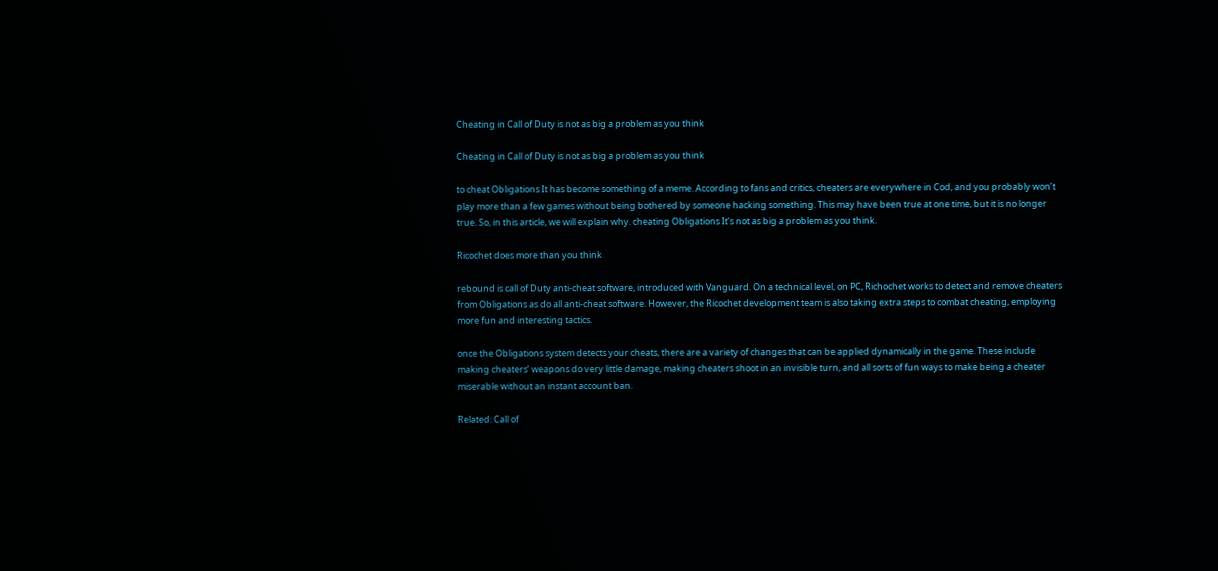Cheating in Call of Duty is not as big a problem as you think

Cheating in Call of Duty is not as big a problem as you think

to cheat Obligations It has become something of a meme. According to fans and critics, cheaters are everywhere in Cod, and you probably won’t play more than a few games without being bothered by someone hacking something. This may have been true at one time, but it is no longer true. So, in this article, we will explain why. cheating Obligations It’s not as big a problem as you think.

Ricochet does more than you think

rebound is call of Duty anti-cheat software, introduced with Vanguard. On a technical level, on PC, Richochet works to detect and remove cheaters from Obligations as do all anti-cheat software. However, the Ricochet development team is also taking extra steps to combat cheating, employing more fun and interesting tactics.

once the Obligations system detects your cheats, there are a variety of changes that can be applied dynamically in the game. These include making cheaters’ weapons do very little damage, making cheaters shoot in an invisible turn, and all sorts of fun ways to make being a cheater miserable without an instant account ban.

Related: Call of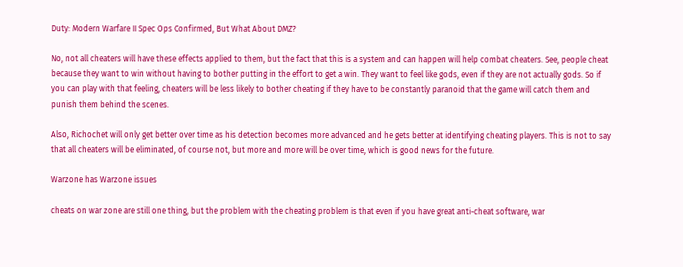Duty: Modern Warfare II Spec Ops Confirmed, But What About DMZ?

No, not all cheaters will have these effects applied to them, but the fact that this is a system and can happen will help combat cheaters. See, people cheat because they want to win without having to bother putting in the effort to get a win. They want to feel like gods, even if they are not actually gods. So if you can play with that feeling, cheaters will be less likely to bother cheating if they have to be constantly paranoid that the game will catch them and punish them behind the scenes.

Also, Richochet will only get better over time as his detection becomes more advanced and he gets better at identifying cheating players. This is not to say that all cheaters will be eliminated, of course not, but more and more will be over time, which is good news for the future.

Warzone has Warzone issues

cheats on war zone are still one thing, but the problem with the cheating problem is that even if you have great anti-cheat software, war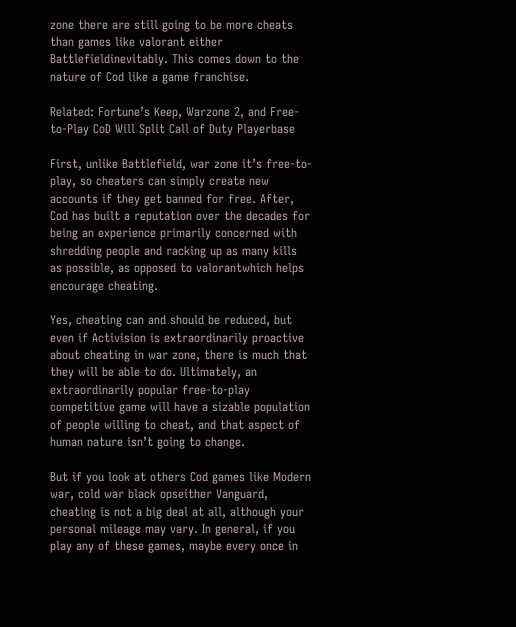zone there are still going to be more cheats than games like valorant either Battlefieldinevitably. This comes down to the nature of Cod like a game franchise.

Related: Fortune’s Keep, Warzone 2, and Free-to-Play CoD Will Split Call of Duty Playerbase

First, unlike Battlefield, war zone it’s free-to-play, so cheaters can simply create new accounts if they get banned for free. After, Cod has built a reputation over the decades for being an experience primarily concerned with shredding people and racking up as many kills as possible, as opposed to valorantwhich helps encourage cheating.

Yes, cheating can and should be reduced, but even if Activision is extraordinarily proactive about cheating in war zone, there is much that they will be able to do. Ultimately, an extraordinarily popular free-to-play competitive game will have a sizable population of people willing to cheat, and that aspect of human nature isn’t going to change.

But if you look at others Cod games like Modern war, cold war black opseither Vanguard, cheating is not a big deal at all, although your personal mileage may vary. In general, if you play any of these games, maybe every once in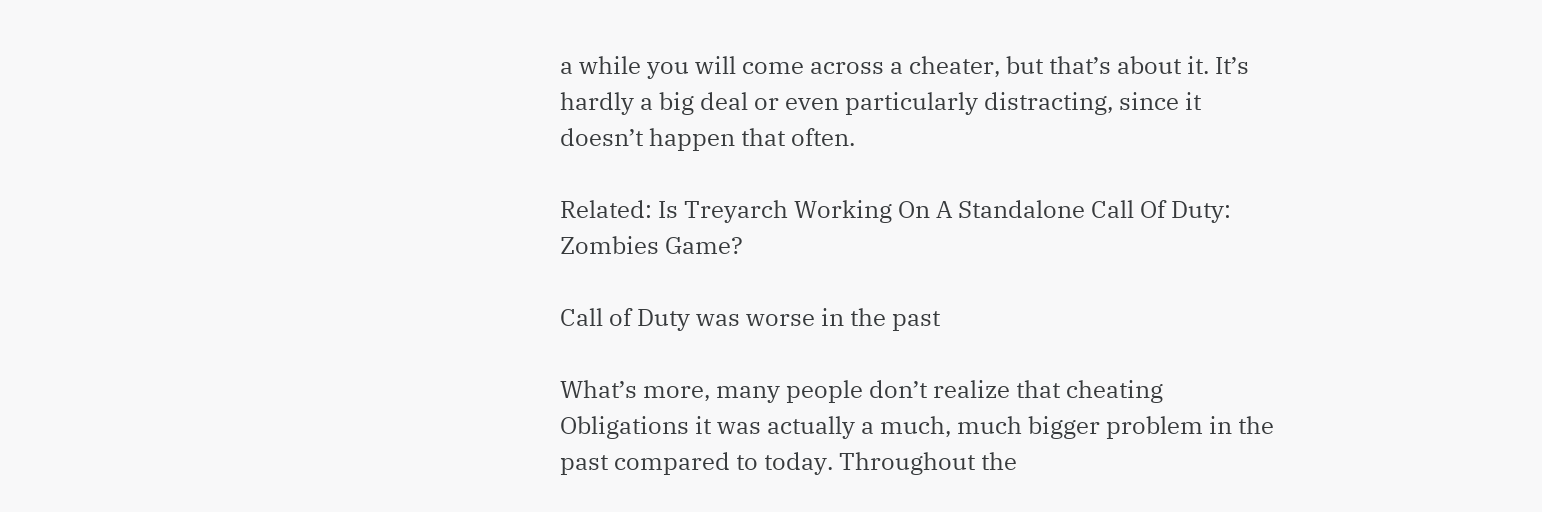a while you will come across a cheater, but that’s about it. It’s hardly a big deal or even particularly distracting, since it doesn’t happen that often.

Related: Is Treyarch Working On A Standalone Call Of Duty: Zombies Game?

Call of Duty was worse in the past

What’s more, many people don’t realize that cheating Obligations it was actually a much, much bigger problem in the past compared to today. Throughout the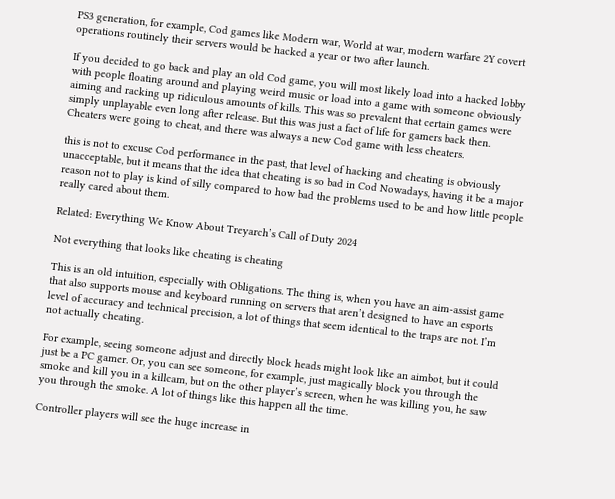PS3 generation, for example, Cod games like Modern war, World at war, modern warfare 2Y covert operations routinely their servers would be hacked a year or two after launch.

If you decided to go back and play an old Cod game, you will most likely load into a hacked lobby with people floating around and playing weird music or load into a game with someone obviously aiming and racking up ridiculous amounts of kills. This was so prevalent that certain games were simply unplayable even long after release. But this was just a fact of life for gamers back then. Cheaters were going to cheat, and there was always a new Cod game with less cheaters.

this is not to excuse Cod performance in the past, that level of hacking and cheating is obviously unacceptable, but it means that the idea that cheating is so bad in Cod Nowadays, having it be a major reason not to play is kind of silly compared to how bad the problems used to be and how little people really cared about them.

Related: Everything We Know About Treyarch’s Call of Duty 2024

Not everything that looks like cheating is cheating

This is an old intuition, especially with Obligations. The thing is, when you have an aim-assist game that also supports mouse and keyboard running on servers that aren’t designed to have an esports level of accuracy and technical precision, a lot of things that seem identical to the traps are not. I’m not actually cheating.

For example, seeing someone adjust and directly block heads might look like an aimbot, but it could just be a PC gamer. Or, you can see someone, for example, just magically block you through the smoke and kill you in a killcam, but on the other player’s screen, when he was killing you, he saw you through the smoke. A lot of things like this happen all the time.

Controller players will see the huge increase in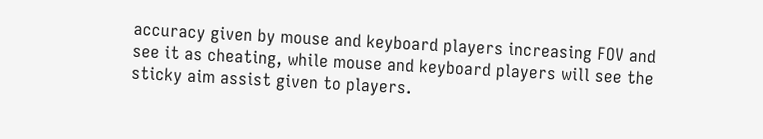accuracy given by mouse and keyboard players increasing FOV and see it as cheating, while mouse and keyboard players will see the sticky aim assist given to players.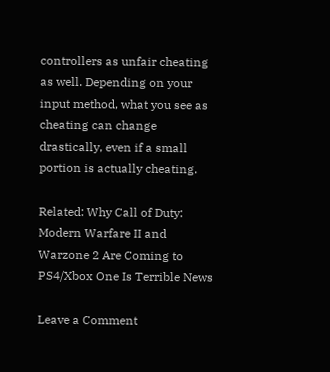controllers as unfair cheating as well. Depending on your input method, what you see as cheating can change drastically, even if a small portion is actually cheating.

Related: Why Call of Duty: Modern Warfare II and Warzone 2 Are Coming to PS4/Xbox One Is Terrible News

Leave a Comment